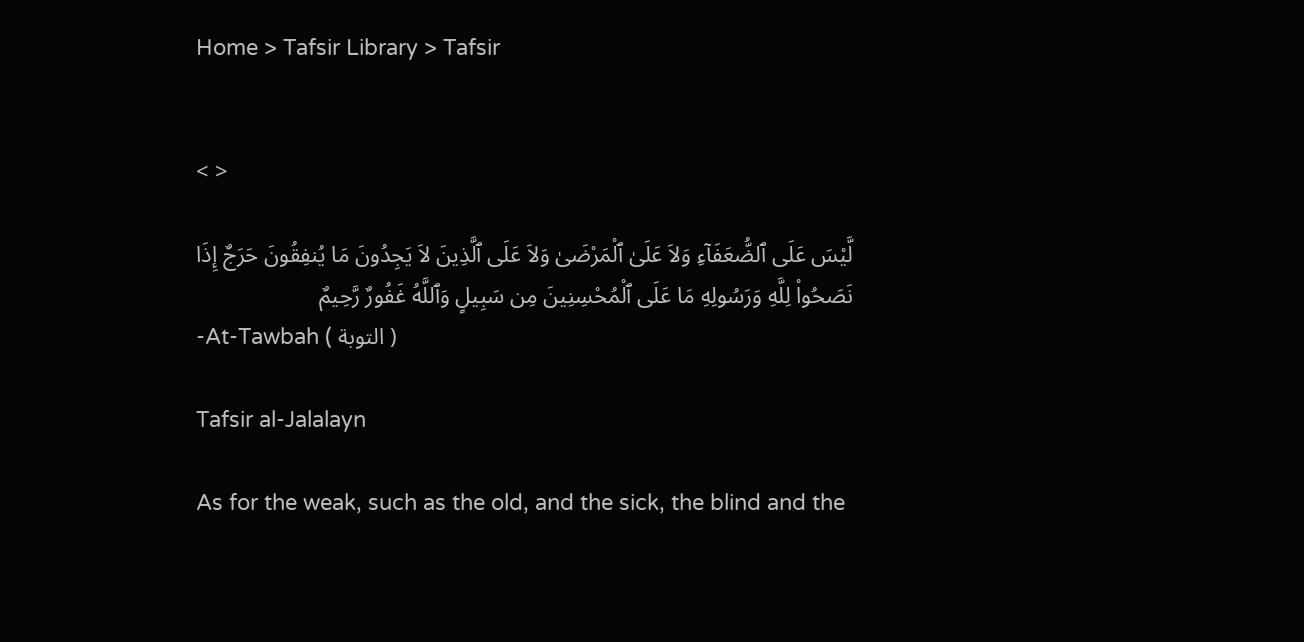Home > Tafsir Library > Tafsir


< >

لَّيْسَ عَلَى ٱلضُّعَفَآءِ وَلاَ عَلَىٰ ٱلْمَرْضَىٰ وَلاَ عَلَى ٱلَّذِينَ لاَ يَجِدُونَ مَا يُنفِقُونَ حَرَجٌ إِذَا نَصَحُواْ لِلَّهِ وَرَسُولِهِ مَا عَلَى ٱلْمُحْسِنِينَ مِن سَبِيلٍ وَٱللَّهُ غَفُورٌ رَّحِيمٌ
-At-Tawbah ( التوبة )

Tafsir al-Jalalayn

As for the weak, such as the old, and the sick, the blind and the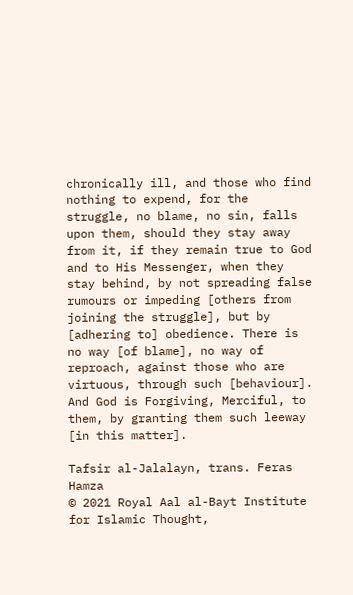chronically ill, and those who find nothing to expend, for the struggle, no blame, no sin, falls upon them, should they stay away from it, if they remain true to God and to His Messenger, when they stay behind, by not spreading false rumours or impeding [others from joining the struggle], but by [adhering to] obedience. There is no way [of blame], no way of reproach, against those who are virtuous, through such [behaviour]. And God is Forgiving, Merciful, to them, by granting them such leeway [in this matter].

Tafsir al-Jalalayn, trans. Feras Hamza
© 2021 Royal Aal al-Bayt Institute for Islamic Thought,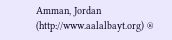Amman, Jordan (http://www.aalalbayt.org) ®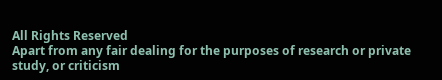All Rights Reserved
Apart from any fair dealing for the purposes of research or private study, or criticism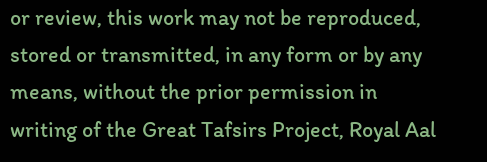or review, this work may not be reproduced, stored or transmitted, in any form or by any means, without the prior permission in writing of the Great Tafsirs Project, Royal Aal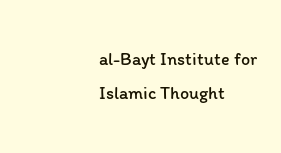al-Bayt Institute for Islamic Thought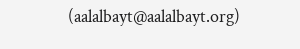(aalalbayt@aalalbayt.org)